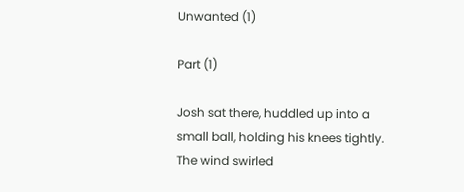Unwanted (1)

Part (1)

Josh sat there, huddled up into a small ball, holding his knees tightly. The wind swirled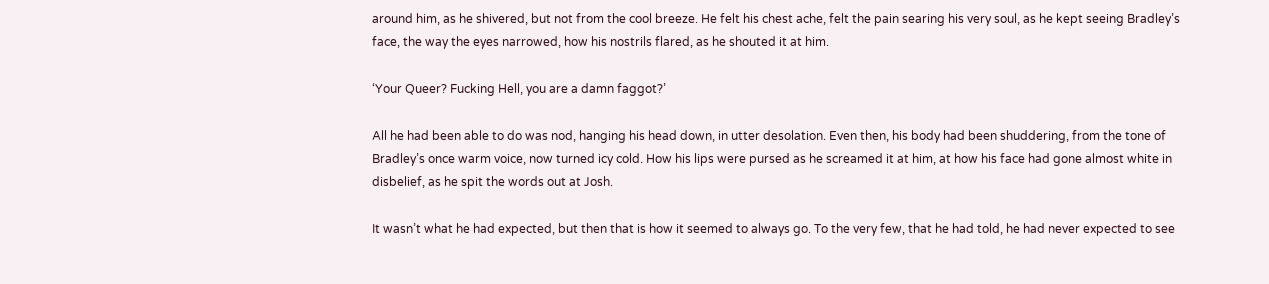around him, as he shivered, but not from the cool breeze. He felt his chest ache, felt the pain searing his very soul, as he kept seeing Bradley’s face, the way the eyes narrowed, how his nostrils flared, as he shouted it at him.

‘Your Queer? Fucking Hell, you are a damn faggot?’

All he had been able to do was nod, hanging his head down, in utter desolation. Even then, his body had been shuddering, from the tone of Bradley’s once warm voice, now turned icy cold. How his lips were pursed as he screamed it at him, at how his face had gone almost white in disbelief, as he spit the words out at Josh.

It wasn’t what he had expected, but then that is how it seemed to always go. To the very few, that he had told, he had never expected to see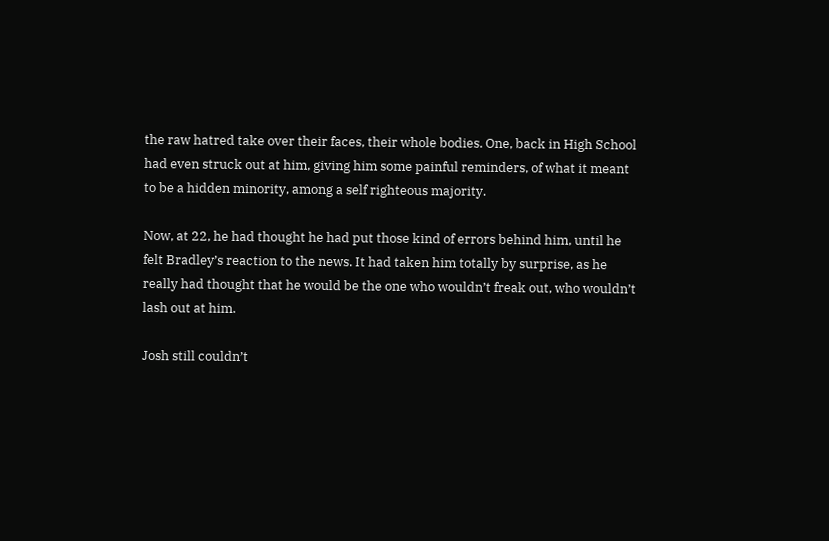the raw hatred take over their faces, their whole bodies. One, back in High School had even struck out at him, giving him some painful reminders, of what it meant to be a hidden minority, among a self righteous majority.

Now, at 22, he had thought he had put those kind of errors behind him, until he felt Bradley’s reaction to the news. It had taken him totally by surprise, as he really had thought that he would be the one who wouldn’t freak out, who wouldn’t lash out at him.

Josh still couldn’t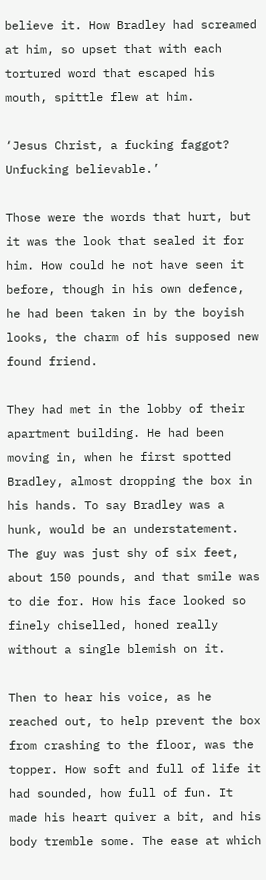believe it. How Bradley had screamed at him, so upset that with each tortured word that escaped his mouth, spittle flew at him.

‘Jesus Christ, a fucking faggot? Unfucking believable.’

Those were the words that hurt, but it was the look that sealed it for him. How could he not have seen it before, though in his own defence, he had been taken in by the boyish looks, the charm of his supposed new found friend.

They had met in the lobby of their apartment building. He had been moving in, when he first spotted Bradley, almost dropping the box in his hands. To say Bradley was a hunk, would be an understatement. The guy was just shy of six feet, about 150 pounds, and that smile was to die for. How his face looked so finely chiselled, honed really without a single blemish on it.

Then to hear his voice, as he reached out, to help prevent the box from crashing to the floor, was the topper. How soft and full of life it had sounded, how full of fun. It made his heart quiver a bit, and his body tremble some. The ease at which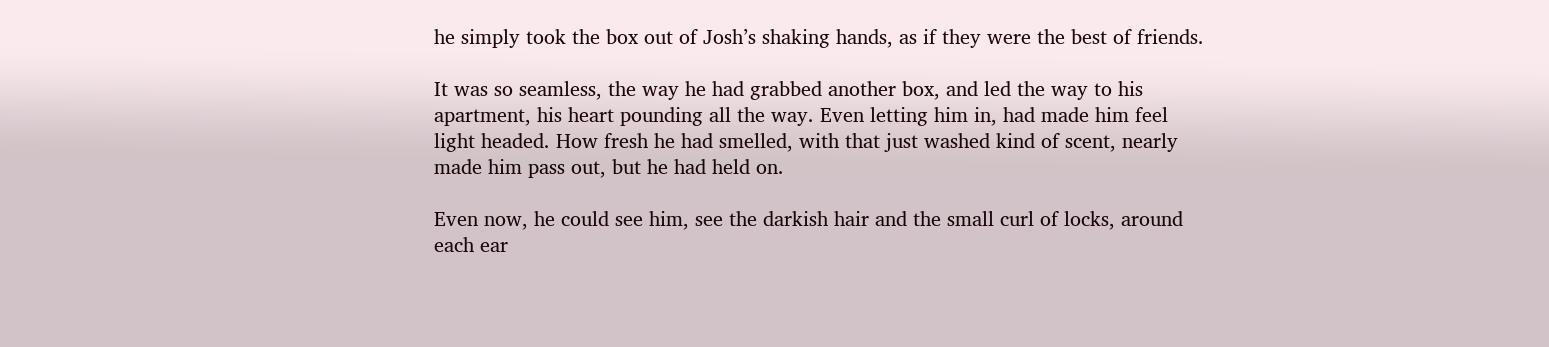he simply took the box out of Josh’s shaking hands, as if they were the best of friends.

It was so seamless, the way he had grabbed another box, and led the way to his apartment, his heart pounding all the way. Even letting him in, had made him feel light headed. How fresh he had smelled, with that just washed kind of scent, nearly made him pass out, but he had held on.

Even now, he could see him, see the darkish hair and the small curl of locks, around each ear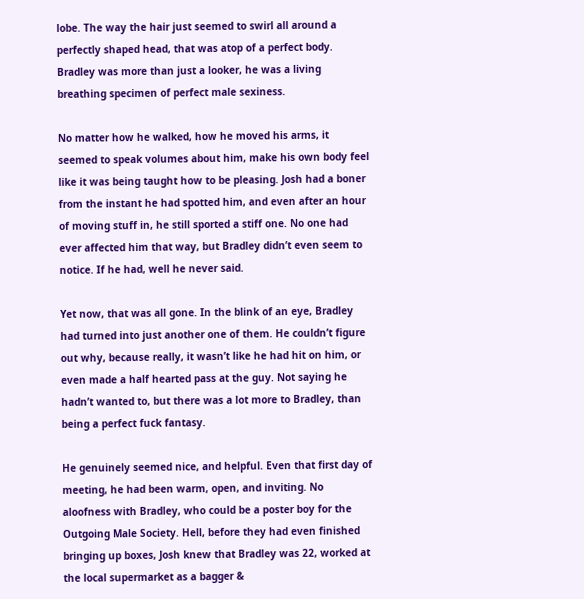lobe. The way the hair just seemed to swirl all around a perfectly shaped head, that was atop of a perfect body. Bradley was more than just a looker, he was a living breathing specimen of perfect male sexiness.

No matter how he walked, how he moved his arms, it seemed to speak volumes about him, make his own body feel like it was being taught how to be pleasing. Josh had a boner from the instant he had spotted him, and even after an hour of moving stuff in, he still sported a stiff one. No one had ever affected him that way, but Bradley didn’t even seem to notice. If he had, well he never said.

Yet now, that was all gone. In the blink of an eye, Bradley had turned into just another one of them. He couldn’t figure out why, because really, it wasn’t like he had hit on him, or even made a half hearted pass at the guy. Not saying he hadn’t wanted to, but there was a lot more to Bradley, than being a perfect fuck fantasy.

He genuinely seemed nice, and helpful. Even that first day of meeting, he had been warm, open, and inviting. No aloofness with Bradley, who could be a poster boy for the Outgoing Male Society. Hell, before they had even finished bringing up boxes, Josh knew that Bradley was 22, worked at the local supermarket as a bagger &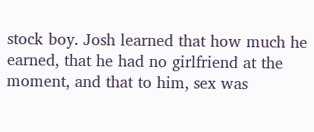stock boy. Josh learned that how much he earned, that he had no girlfriend at the moment, and that to him, sex was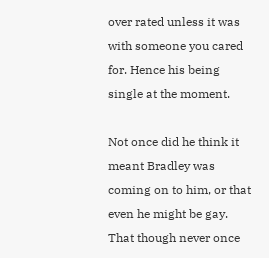over rated unless it was with someone you cared for. Hence his being single at the moment.

Not once did he think it meant Bradley was coming on to him, or that even he might be gay. That though never once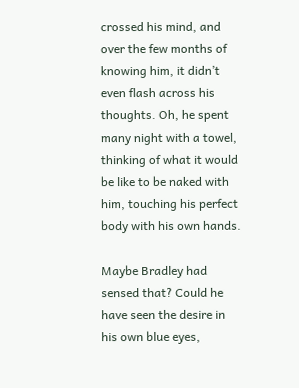crossed his mind, and over the few months of knowing him, it didn’t even flash across his thoughts. Oh, he spent many night with a towel, thinking of what it would be like to be naked with him, touching his perfect body with his own hands.

Maybe Bradley had sensed that? Could he have seen the desire in his own blue eyes,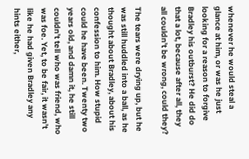whenever he would steal a glance at him, or was he just looking for a reason to forgive Bradley his outburst? He did do that a lot, because after all, they all couldn’t be wrong, could they?

The tears were drying up, but he was still huddled into a ball, as he thought about Bradley, about his confession to him. How stupid could he have been. Twenty two years old, and damn it, he still couldn’t tell who was friend, who was foe. Yet, to be fair, it wasn’t like he had given Bradley any hints either,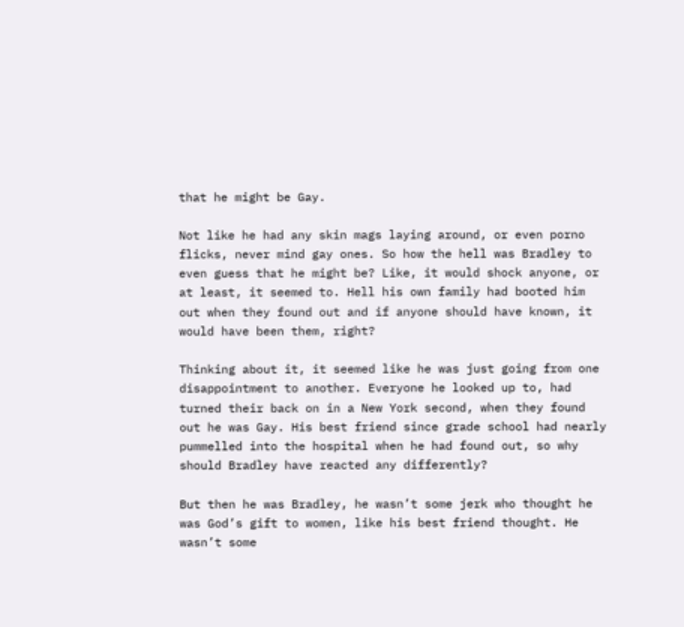that he might be Gay.

Not like he had any skin mags laying around, or even porno flicks, never mind gay ones. So how the hell was Bradley to even guess that he might be? Like, it would shock anyone, or at least, it seemed to. Hell his own family had booted him out when they found out and if anyone should have known, it would have been them, right?

Thinking about it, it seemed like he was just going from one disappointment to another. Everyone he looked up to, had turned their back on in a New York second, when they found out he was Gay. His best friend since grade school had nearly pummelled into the hospital when he had found out, so why should Bradley have reacted any differently?

But then he was Bradley, he wasn’t some jerk who thought he was God’s gift to women, like his best friend thought. He wasn’t some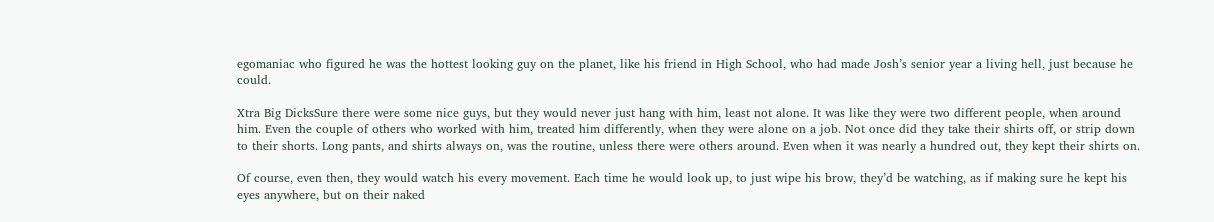egomaniac who figured he was the hottest looking guy on the planet, like his friend in High School, who had made Josh’s senior year a living hell, just because he could.

Xtra Big DicksSure there were some nice guys, but they would never just hang with him, least not alone. It was like they were two different people, when around him. Even the couple of others who worked with him, treated him differently, when they were alone on a job. Not once did they take their shirts off, or strip down to their shorts. Long pants, and shirts always on, was the routine, unless there were others around. Even when it was nearly a hundred out, they kept their shirts on.

Of course, even then, they would watch his every movement. Each time he would look up, to just wipe his brow, they’d be watching, as if making sure he kept his eyes anywhere, but on their naked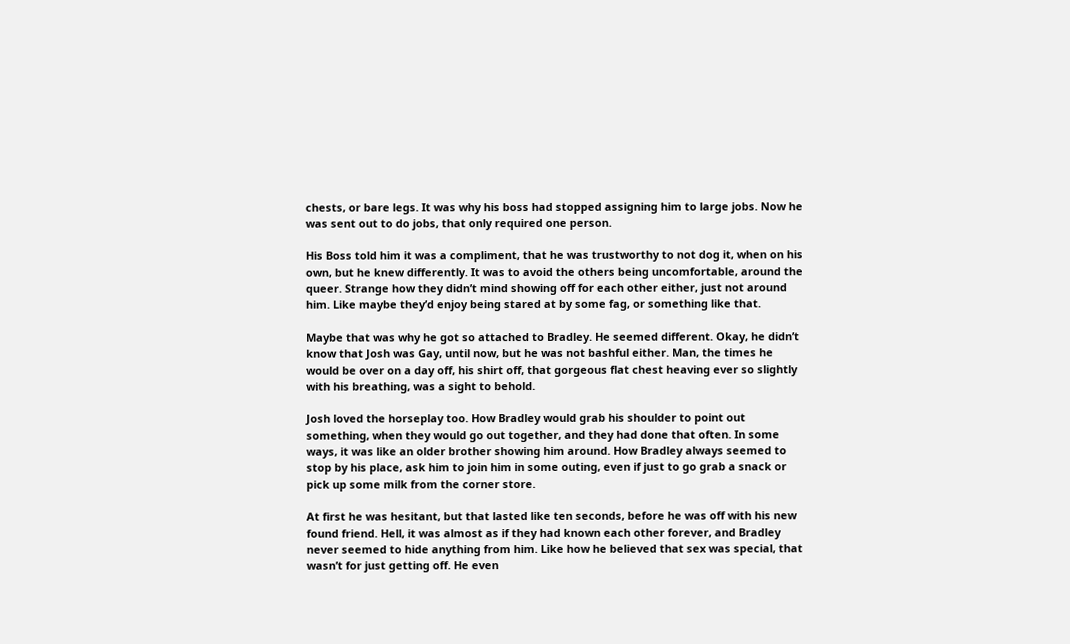chests, or bare legs. It was why his boss had stopped assigning him to large jobs. Now he was sent out to do jobs, that only required one person.

His Boss told him it was a compliment, that he was trustworthy to not dog it, when on his own, but he knew differently. It was to avoid the others being uncomfortable, around the queer. Strange how they didn’t mind showing off for each other either, just not around him. Like maybe they’d enjoy being stared at by some fag, or something like that.

Maybe that was why he got so attached to Bradley. He seemed different. Okay, he didn’t know that Josh was Gay, until now, but he was not bashful either. Man, the times he would be over on a day off, his shirt off, that gorgeous flat chest heaving ever so slightly with his breathing, was a sight to behold.

Josh loved the horseplay too. How Bradley would grab his shoulder to point out something, when they would go out together, and they had done that often. In some ways, it was like an older brother showing him around. How Bradley always seemed to stop by his place, ask him to join him in some outing, even if just to go grab a snack or pick up some milk from the corner store.

At first he was hesitant, but that lasted like ten seconds, before he was off with his new found friend. Hell, it was almost as if they had known each other forever, and Bradley never seemed to hide anything from him. Like how he believed that sex was special, that wasn’t for just getting off. He even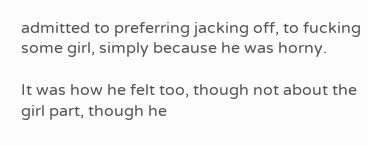admitted to preferring jacking off, to fucking some girl, simply because he was horny.

It was how he felt too, though not about the girl part, though he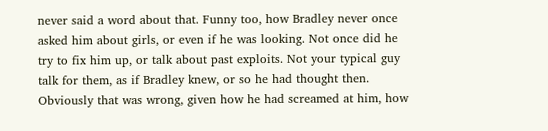never said a word about that. Funny too, how Bradley never once asked him about girls, or even if he was looking. Not once did he try to fix him up, or talk about past exploits. Not your typical guy talk for them, as if Bradley knew, or so he had thought then. Obviously that was wrong, given how he had screamed at him, how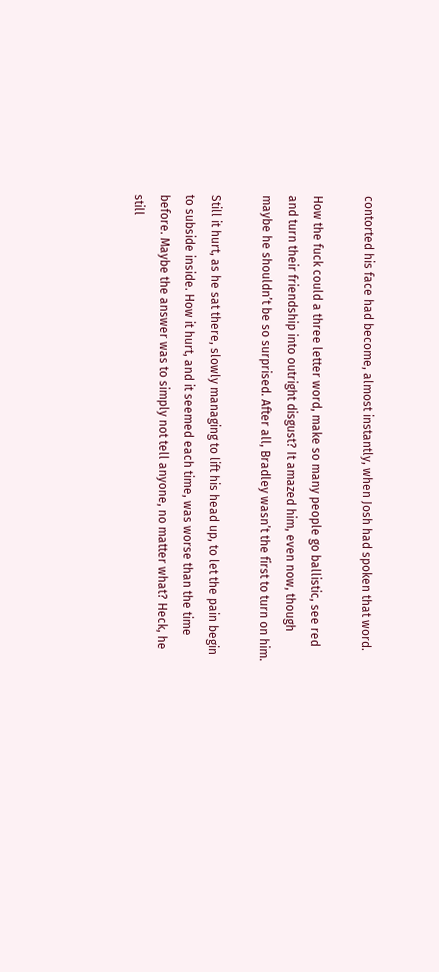contorted his face had become, almost instantly, when Josh had spoken that word.

How the fuck could a three letter word, make so many people go ballistic, see red and turn their friendship into outright disgust? It amazed him, even now, though maybe he shouldn’t be so surprised. After all, Bradley wasn’t the first to turn on him.

Still it hurt, as he sat there, slowly managing to lift his head up, to let the pain begin to subside inside. How it hurt, and it seemed each time, was worse than the time before. Maybe the answer was to simply not tell anyone, no matter what? Heck, he still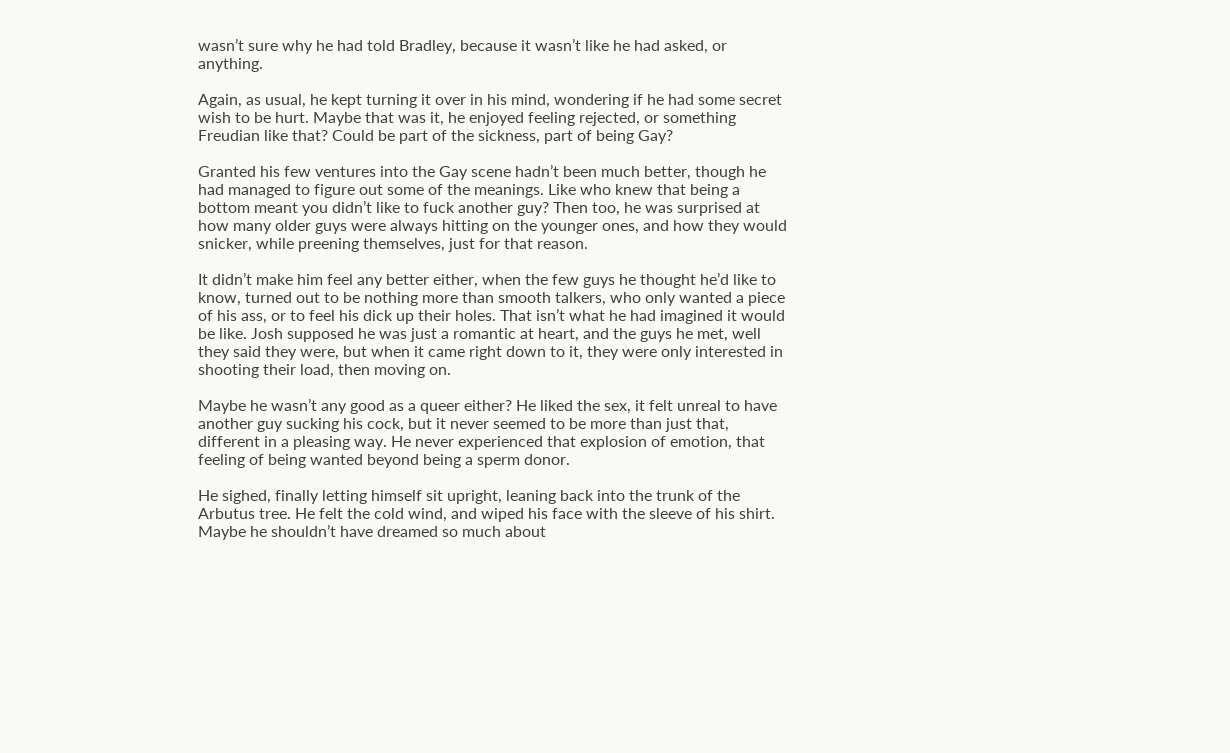wasn’t sure why he had told Bradley, because it wasn’t like he had asked, or anything.

Again, as usual, he kept turning it over in his mind, wondering if he had some secret wish to be hurt. Maybe that was it, he enjoyed feeling rejected, or something Freudian like that? Could be part of the sickness, part of being Gay?

Granted his few ventures into the Gay scene hadn’t been much better, though he had managed to figure out some of the meanings. Like who knew that being a bottom meant you didn’t like to fuck another guy? Then too, he was surprised at how many older guys were always hitting on the younger ones, and how they would snicker, while preening themselves, just for that reason.

It didn’t make him feel any better either, when the few guys he thought he’d like to know, turned out to be nothing more than smooth talkers, who only wanted a piece of his ass, or to feel his dick up their holes. That isn’t what he had imagined it would be like. Josh supposed he was just a romantic at heart, and the guys he met, well they said they were, but when it came right down to it, they were only interested in shooting their load, then moving on.

Maybe he wasn’t any good as a queer either? He liked the sex, it felt unreal to have another guy sucking his cock, but it never seemed to be more than just that, different in a pleasing way. He never experienced that explosion of emotion, that feeling of being wanted beyond being a sperm donor.

He sighed, finally letting himself sit upright, leaning back into the trunk of the Arbutus tree. He felt the cold wind, and wiped his face with the sleeve of his shirt. Maybe he shouldn’t have dreamed so much about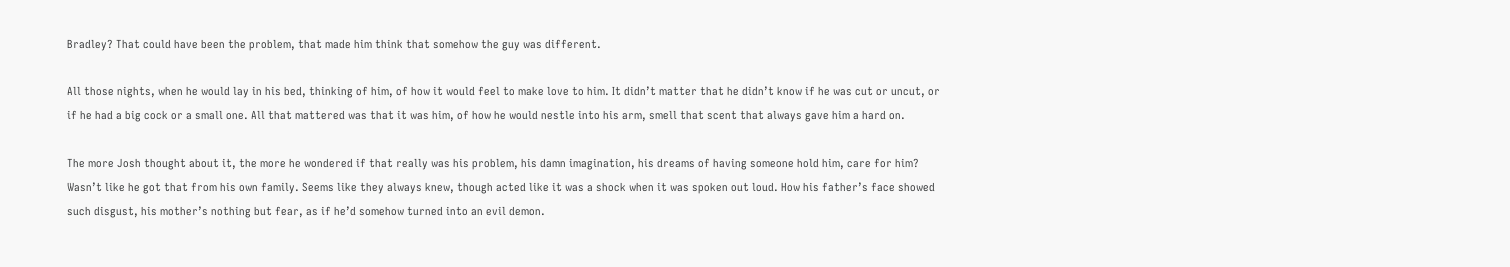Bradley? That could have been the problem, that made him think that somehow the guy was different.

All those nights, when he would lay in his bed, thinking of him, of how it would feel to make love to him. It didn’t matter that he didn’t know if he was cut or uncut, or if he had a big cock or a small one. All that mattered was that it was him, of how he would nestle into his arm, smell that scent that always gave him a hard on.

The more Josh thought about it, the more he wondered if that really was his problem, his damn imagination, his dreams of having someone hold him, care for him? Wasn’t like he got that from his own family. Seems like they always knew, though acted like it was a shock when it was spoken out loud. How his father’s face showed such disgust, his mother’s nothing but fear, as if he’d somehow turned into an evil demon.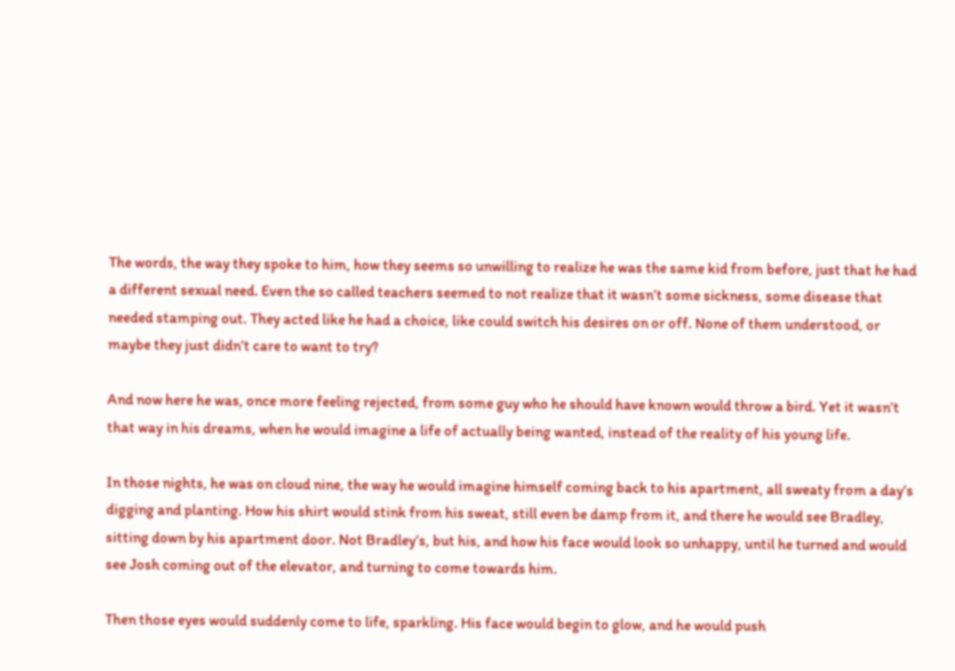The words, the way they spoke to him, how they seems so unwilling to realize he was the same kid from before, just that he had a different sexual need. Even the so called teachers seemed to not realize that it wasn’t some sickness, some disease that needed stamping out. They acted like he had a choice, like could switch his desires on or off. None of them understood, or maybe they just didn’t care to want to try?

And now here he was, once more feeling rejected, from some guy who he should have known would throw a bird. Yet it wasn’t that way in his dreams, when he would imagine a life of actually being wanted, instead of the reality of his young life.

In those nights, he was on cloud nine, the way he would imagine himself coming back to his apartment, all sweaty from a day’s digging and planting. How his shirt would stink from his sweat, still even be damp from it, and there he would see Bradley, sitting down by his apartment door. Not Bradley’s, but his, and how his face would look so unhappy, until he turned and would see Josh coming out of the elevator, and turning to come towards him.

Then those eyes would suddenly come to life, sparkling. His face would begin to glow, and he would push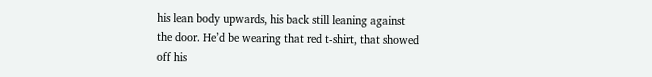his lean body upwards, his back still leaning against the door. He’d be wearing that red t-shirt, that showed off his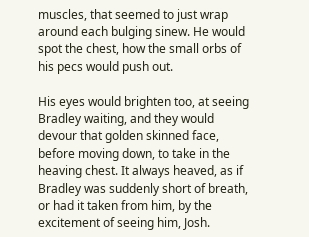muscles, that seemed to just wrap around each bulging sinew. He would spot the chest, how the small orbs of his pecs would push out.

His eyes would brighten too, at seeing Bradley waiting, and they would devour that golden skinned face, before moving down, to take in the heaving chest. It always heaved, as if Bradley was suddenly short of breath, or had it taken from him, by the excitement of seeing him, Josh.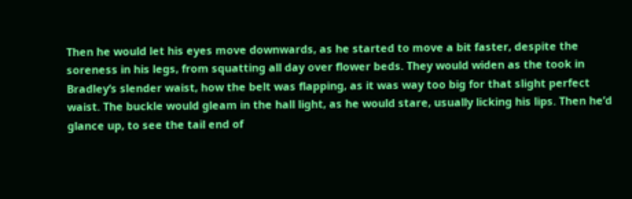Then he would let his eyes move downwards, as he started to move a bit faster, despite the soreness in his legs, from squatting all day over flower beds. They would widen as the took in Bradley’s slender waist, how the belt was flapping, as it was way too big for that slight perfect waist. The buckle would gleam in the hall light, as he would stare, usually licking his lips. Then he’d glance up, to see the tail end of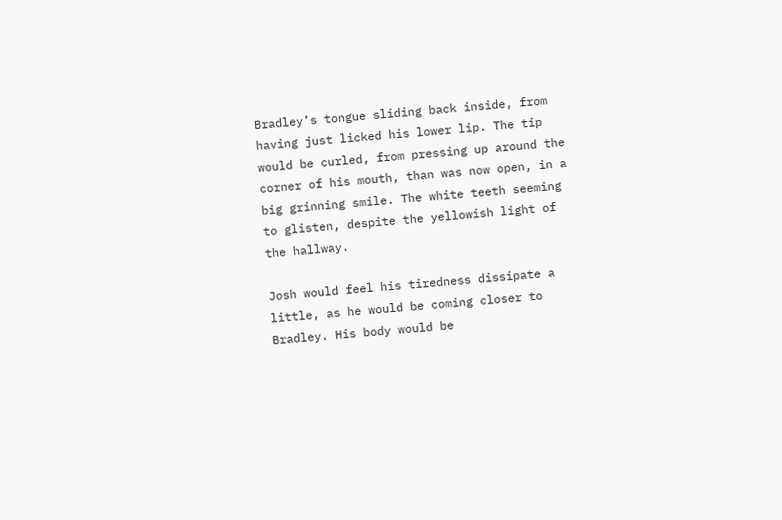Bradley’s tongue sliding back inside, from having just licked his lower lip. The tip would be curled, from pressing up around the corner of his mouth, than was now open, in a big grinning smile. The white teeth seeming to glisten, despite the yellowish light of the hallway.

Josh would feel his tiredness dissipate a little, as he would be coming closer to Bradley. His body would be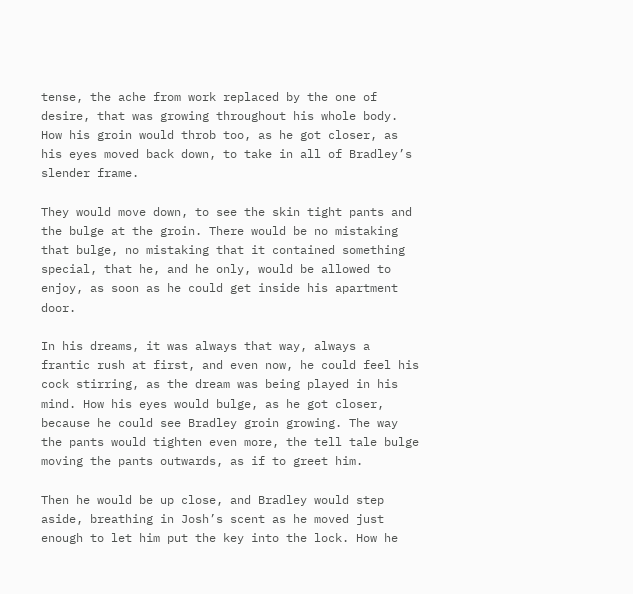tense, the ache from work replaced by the one of desire, that was growing throughout his whole body. How his groin would throb too, as he got closer, as his eyes moved back down, to take in all of Bradley’s slender frame.

They would move down, to see the skin tight pants and the bulge at the groin. There would be no mistaking that bulge, no mistaking that it contained something special, that he, and he only, would be allowed to enjoy, as soon as he could get inside his apartment door.

In his dreams, it was always that way, always a frantic rush at first, and even now, he could feel his cock stirring, as the dream was being played in his mind. How his eyes would bulge, as he got closer, because he could see Bradley groin growing. The way the pants would tighten even more, the tell tale bulge moving the pants outwards, as if to greet him.

Then he would be up close, and Bradley would step aside, breathing in Josh’s scent as he moved just enough to let him put the key into the lock. How he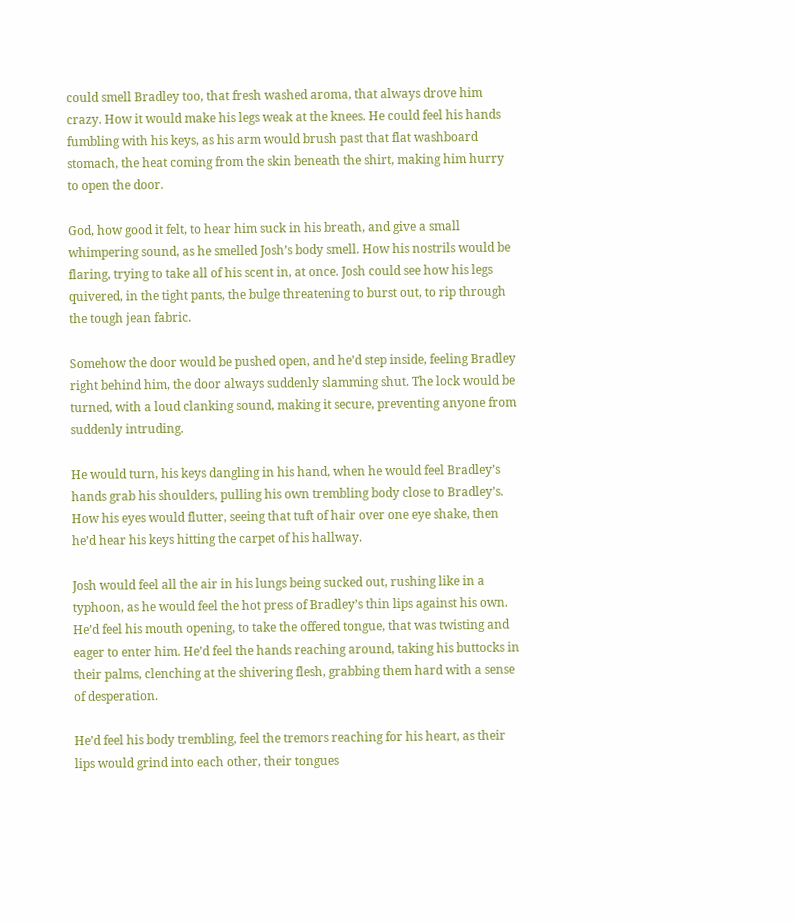could smell Bradley too, that fresh washed aroma, that always drove him crazy. How it would make his legs weak at the knees. He could feel his hands fumbling with his keys, as his arm would brush past that flat washboard stomach, the heat coming from the skin beneath the shirt, making him hurry to open the door.

God, how good it felt, to hear him suck in his breath, and give a small whimpering sound, as he smelled Josh’s body smell. How his nostrils would be flaring, trying to take all of his scent in, at once. Josh could see how his legs quivered, in the tight pants, the bulge threatening to burst out, to rip through the tough jean fabric.

Somehow the door would be pushed open, and he’d step inside, feeling Bradley right behind him, the door always suddenly slamming shut. The lock would be turned, with a loud clanking sound, making it secure, preventing anyone from suddenly intruding.

He would turn, his keys dangling in his hand, when he would feel Bradley’s hands grab his shoulders, pulling his own trembling body close to Bradley’s. How his eyes would flutter, seeing that tuft of hair over one eye shake, then he’d hear his keys hitting the carpet of his hallway.

Josh would feel all the air in his lungs being sucked out, rushing like in a typhoon, as he would feel the hot press of Bradley’s thin lips against his own. He’d feel his mouth opening, to take the offered tongue, that was twisting and eager to enter him. He’d feel the hands reaching around, taking his buttocks in their palms, clenching at the shivering flesh, grabbing them hard with a sense of desperation.

He’d feel his body trembling, feel the tremors reaching for his heart, as their lips would grind into each other, their tongues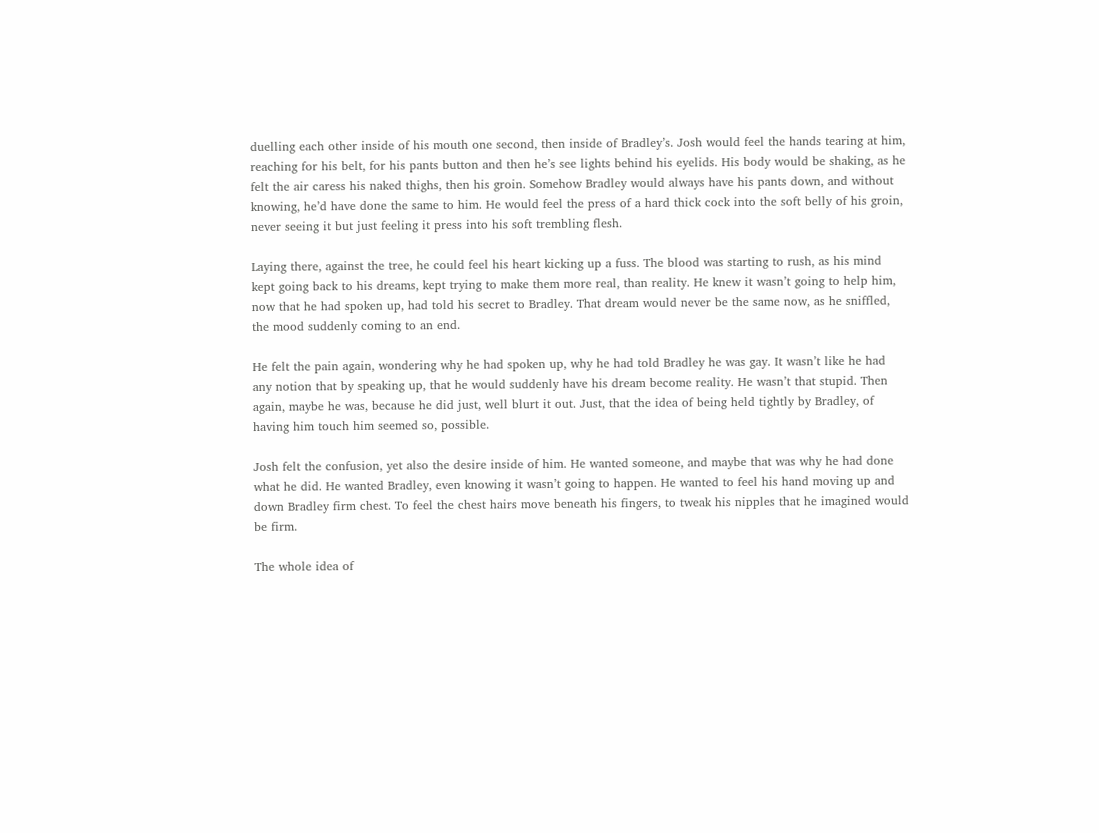duelling each other inside of his mouth one second, then inside of Bradley’s. Josh would feel the hands tearing at him, reaching for his belt, for his pants button and then he’s see lights behind his eyelids. His body would be shaking, as he felt the air caress his naked thighs, then his groin. Somehow Bradley would always have his pants down, and without knowing, he’d have done the same to him. He would feel the press of a hard thick cock into the soft belly of his groin, never seeing it but just feeling it press into his soft trembling flesh.

Laying there, against the tree, he could feel his heart kicking up a fuss. The blood was starting to rush, as his mind kept going back to his dreams, kept trying to make them more real, than reality. He knew it wasn’t going to help him, now that he had spoken up, had told his secret to Bradley. That dream would never be the same now, as he sniffled, the mood suddenly coming to an end.

He felt the pain again, wondering why he had spoken up, why he had told Bradley he was gay. It wasn’t like he had any notion that by speaking up, that he would suddenly have his dream become reality. He wasn’t that stupid. Then again, maybe he was, because he did just, well blurt it out. Just, that the idea of being held tightly by Bradley, of having him touch him seemed so, possible.

Josh felt the confusion, yet also the desire inside of him. He wanted someone, and maybe that was why he had done what he did. He wanted Bradley, even knowing it wasn’t going to happen. He wanted to feel his hand moving up and down Bradley firm chest. To feel the chest hairs move beneath his fingers, to tweak his nipples that he imagined would be firm.

The whole idea of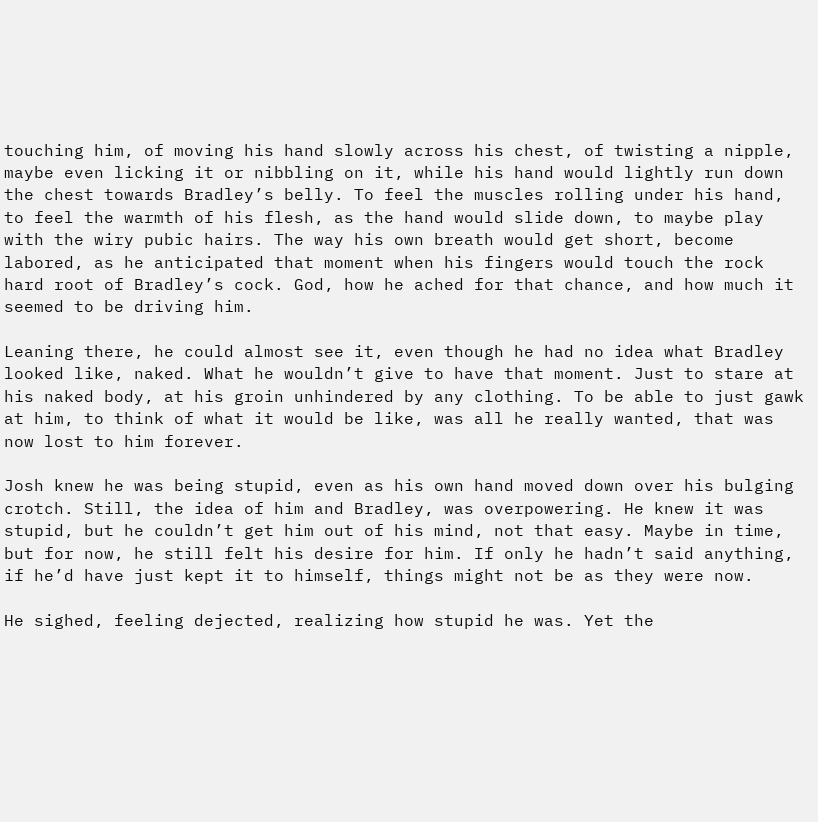touching him, of moving his hand slowly across his chest, of twisting a nipple, maybe even licking it or nibbling on it, while his hand would lightly run down the chest towards Bradley’s belly. To feel the muscles rolling under his hand, to feel the warmth of his flesh, as the hand would slide down, to maybe play with the wiry pubic hairs. The way his own breath would get short, become labored, as he anticipated that moment when his fingers would touch the rock hard root of Bradley’s cock. God, how he ached for that chance, and how much it seemed to be driving him.

Leaning there, he could almost see it, even though he had no idea what Bradley looked like, naked. What he wouldn’t give to have that moment. Just to stare at his naked body, at his groin unhindered by any clothing. To be able to just gawk at him, to think of what it would be like, was all he really wanted, that was now lost to him forever.

Josh knew he was being stupid, even as his own hand moved down over his bulging crotch. Still, the idea of him and Bradley, was overpowering. He knew it was stupid, but he couldn’t get him out of his mind, not that easy. Maybe in time, but for now, he still felt his desire for him. If only he hadn’t said anything, if he’d have just kept it to himself, things might not be as they were now.

He sighed, feeling dejected, realizing how stupid he was. Yet the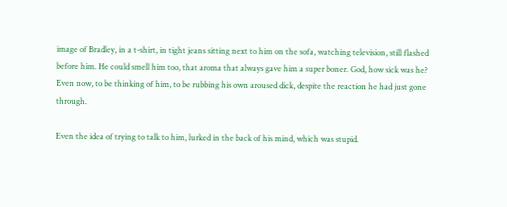image of Bradley, in a t-shirt, in tight jeans sitting next to him on the sofa, watching television, still flashed before him. He could smell him too, that aroma that always gave him a super boner. God, how sick was he? Even now, to be thinking of him, to be rubbing his own aroused dick, despite the reaction he had just gone through.

Even the idea of trying to talk to him, lurked in the back of his mind, which was stupid.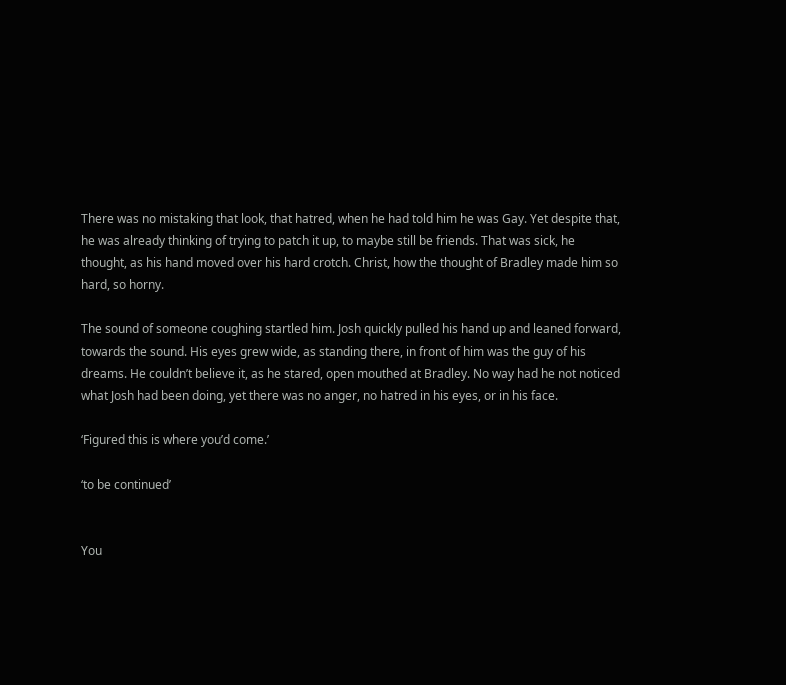There was no mistaking that look, that hatred, when he had told him he was Gay. Yet despite that, he was already thinking of trying to patch it up, to maybe still be friends. That was sick, he thought, as his hand moved over his hard crotch. Christ, how the thought of Bradley made him so hard, so horny.

The sound of someone coughing startled him. Josh quickly pulled his hand up and leaned forward, towards the sound. His eyes grew wide, as standing there, in front of him was the guy of his dreams. He couldn’t believe it, as he stared, open mouthed at Bradley. No way had he not noticed what Josh had been doing, yet there was no anger, no hatred in his eyes, or in his face.

‘Figured this is where you’d come.’

‘to be continued’


You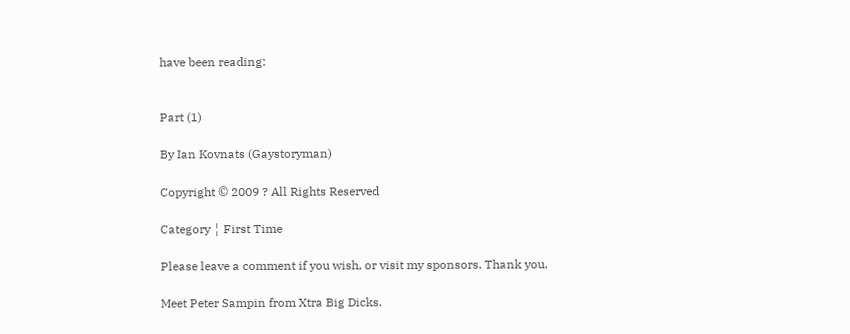have been reading:


Part (1)

By Ian Kovnats (Gaystoryman)

Copyright © 2009 ? All Rights Reserved

Category ¦ First Time

Please leave a comment if you wish, or visit my sponsors. Thank you.

Meet Peter Sampin from Xtra Big Dicks.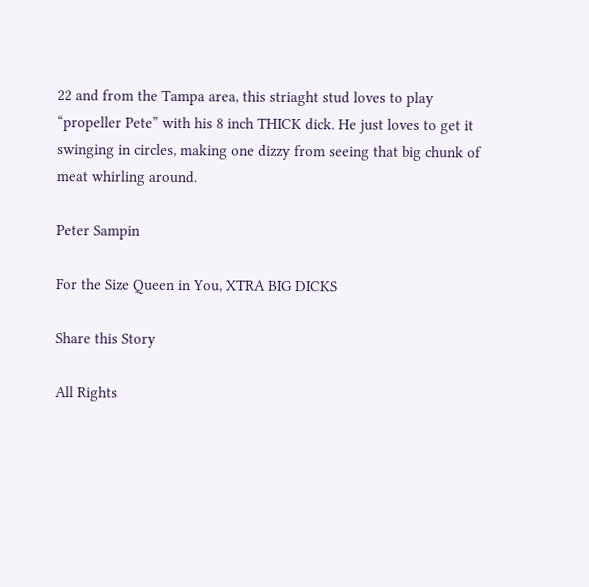22 and from the Tampa area, this striaght stud loves to play “propeller Pete” with his 8 inch THICK dick. He just loves to get it swinging in circles, making one dizzy from seeing that big chunk of meat whirling around.

Peter Sampin

For the Size Queen in You, XTRA BIG DICKS

Share this Story

All Rights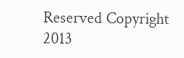Reserved Copyright 2013